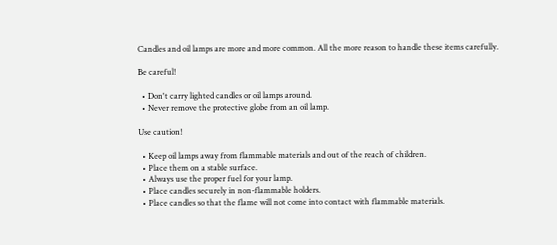Candles and oil lamps are more and more common. All the more reason to handle these items carefully.

Be careful!

  • Don't carry lighted candles or oil lamps around.
  • Never remove the protective globe from an oil lamp.

Use caution!

  • Keep oil lamps away from flammable materials and out of the reach of children.
  • Place them on a stable surface.
  • Always use the proper fuel for your lamp.
  • Place candles securely in non-flammable holders.
  • Place candles so that the flame will not come into contact with flammable materials.